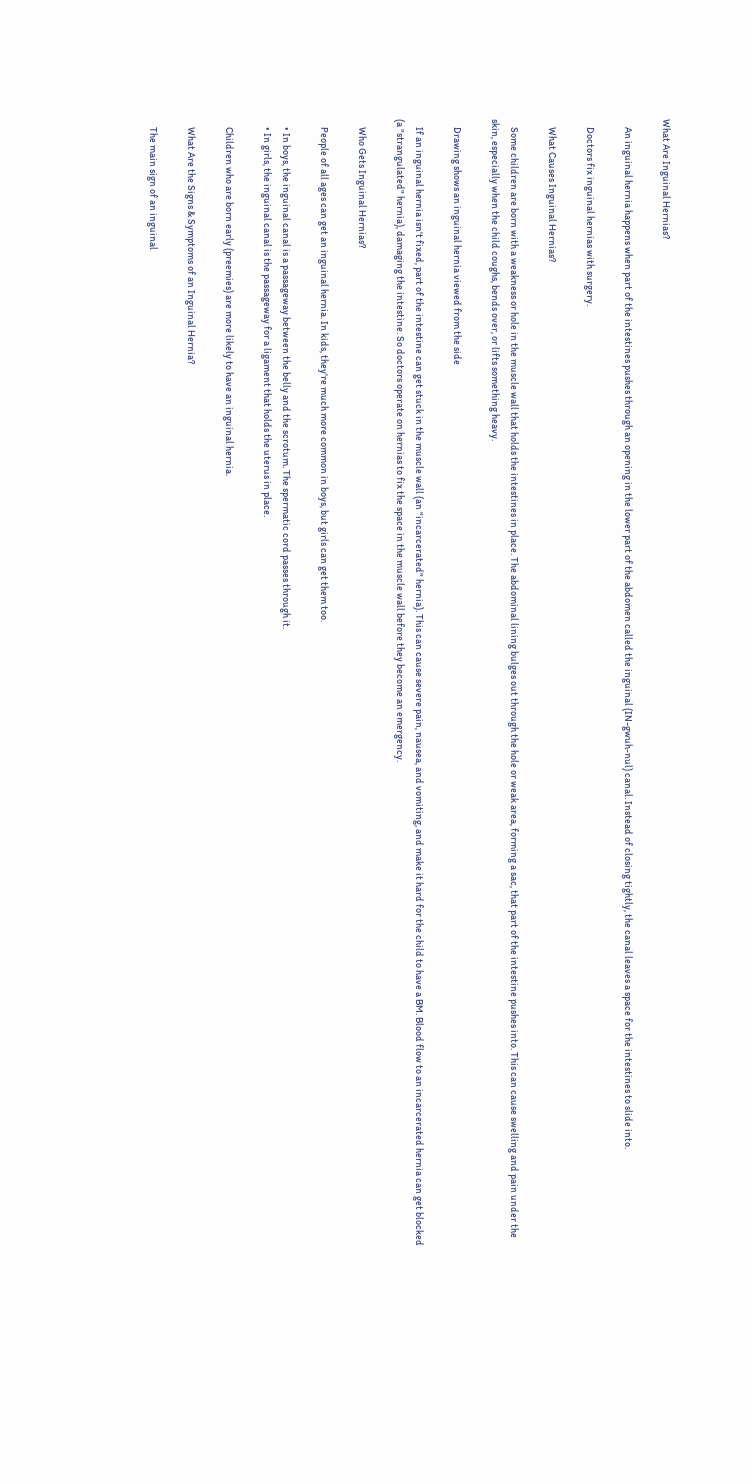What Are Inguinal Hernias?

    An inguinal hernia happens when part of the intestines pushes through an opening in the lower part of the abdomen called the inguinal (IN-gwuh-nul) canal. Instead of closing tightly, the canal leaves a space for the intestines to slide into.

    Doctors fix inguinal hernias with surgery.

    What Causes Inguinal Hernias?

    Some children are born with a weakness or hole in the muscle wall that holds the intestines in place. The abdominal lining bulges out through the hole or weak area, forming a sac, that part of the intestine pushes into. This can cause swelling and pain under the skin, especially when the child coughs, bends over, or lifts something heavy.

    Drawing shows an inguinal hernia viewed from the side

    If an inguinal hernia isn't fixed, part of the intestine can get stuck in the muscle wall (an "incarcerated" hernia). This can cause severe pain, nausea, and vomiting, and make it hard for the child to have a BM. Blood flow to an incarcerated hernia can get blocked (a "strangulated" hernia), damaging the intestine. So doctors operate on hernias to fix the space in the muscle wall before they become an emergency.

    Who Gets Inguinal Hernias?

    People of all ages can get an inguinal hernia. In kids, they're much more common in boys, but girls can get them too.

    • In boys, the inguinal canal is a passageway between the belly and the scrotum. The spermatic cord passes through it.
    • In girls, the inguinal canal is the passageway for a ligament that holds the uterus in place.

    Children who are born early (preemies) are more likely to have an inguinal hernia.

    What Are the Signs & Symptoms of an Inguinal Hernia?

    The main sign of an inguinal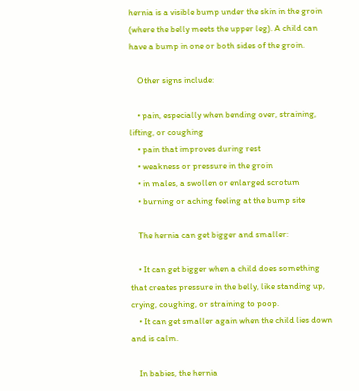hernia is a visible bump under the skin in the groin (where the belly meets the upper leg). A child can have a bump in one or both sides of the groin.

    Other signs include:

    • pain, especially when bending over, straining, lifting, or coughing
    • pain that improves during rest
    • weakness or pressure in the groin
    • in males, a swollen or enlarged scrotum
    • burning or aching feeling at the bump site

    The hernia can get bigger and smaller:

    • It can get bigger when a child does something that creates pressure in the belly, like standing up, crying, coughing, or straining to poop.
    • It can get smaller again when the child lies down and is calm.

    In babies, the hernia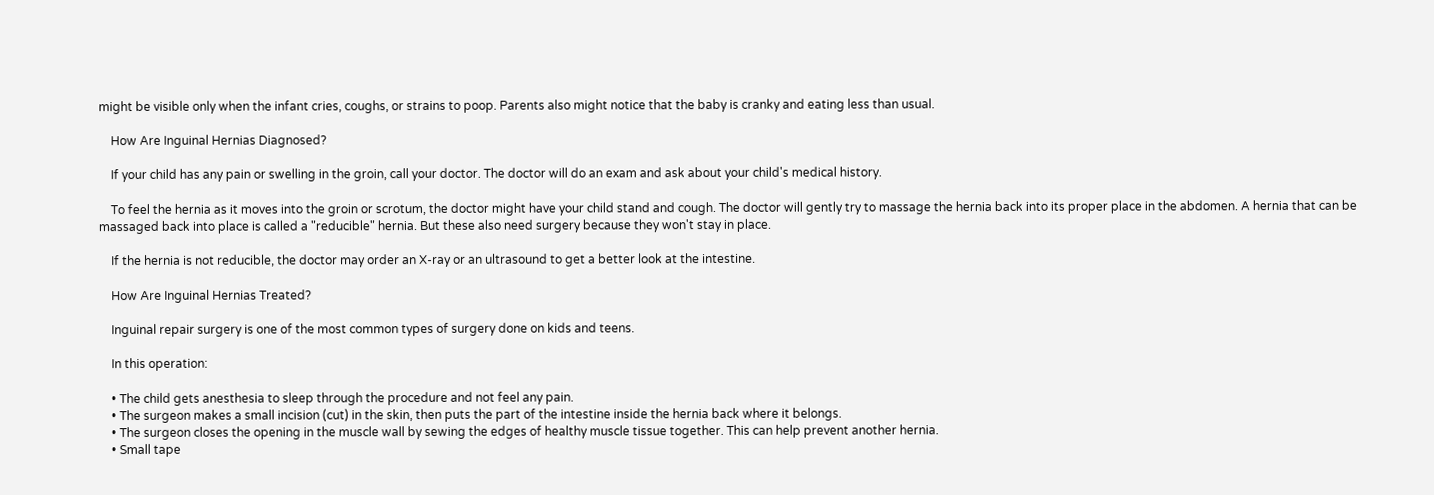might be visible only when the infant cries, coughs, or strains to poop. Parents also might notice that the baby is cranky and eating less than usual.

    How Are Inguinal Hernias Diagnosed?

    If your child has any pain or swelling in the groin, call your doctor. The doctor will do an exam and ask about your child's medical history.

    To feel the hernia as it moves into the groin or scrotum, the doctor might have your child stand and cough. The doctor will gently try to massage the hernia back into its proper place in the abdomen. A hernia that can be massaged back into place is called a "reducible" hernia. But these also need surgery because they won't stay in place.

    If the hernia is not reducible, the doctor may order an X-ray or an ultrasound to get a better look at the intestine.

    How Are Inguinal Hernias Treated?

    Inguinal repair surgery is one of the most common types of surgery done on kids and teens.

    In this operation:

    • The child gets anesthesia to sleep through the procedure and not feel any pain.
    • The surgeon makes a small incision (cut) in the skin, then puts the part of the intestine inside the hernia back where it belongs.
    • The surgeon closes the opening in the muscle wall by sewing the edges of healthy muscle tissue together. This can help prevent another hernia.
    • Small tape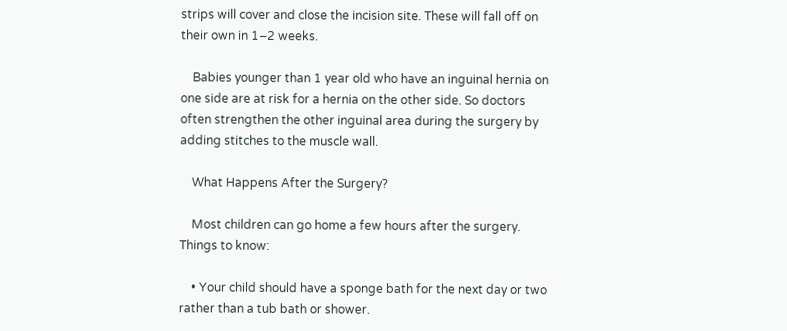strips will cover and close the incision site. These will fall off on their own in 1–2 weeks.

    Babies younger than 1 year old who have an inguinal hernia on one side are at risk for a hernia on the other side. So doctors often strengthen the other inguinal area during the surgery by adding stitches to the muscle wall.

    What Happens After the Surgery?

    Most children can go home a few hours after the surgery. Things to know:

    • Your child should have a sponge bath for the next day or two rather than a tub bath or shower.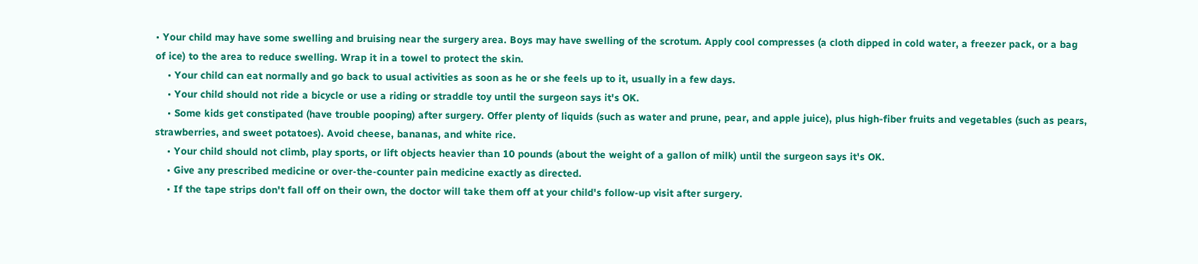• Your child may have some swelling and bruising near the surgery area. Boys may have swelling of the scrotum. Apply cool compresses (a cloth dipped in cold water, a freezer pack, or a bag of ice) to the area to reduce swelling. Wrap it in a towel to protect the skin.
    • Your child can eat normally and go back to usual activities as soon as he or she feels up to it, usually in a few days.
    • Your child should not ride a bicycle or use a riding or straddle toy until the surgeon says it's OK.
    • Some kids get constipated (have trouble pooping) after surgery. Offer plenty of liquids (such as water and prune, pear, and apple juice), plus high-fiber fruits and vegetables (such as pears, strawberries, and sweet potatoes). Avoid cheese, bananas, and white rice.
    • Your child should not climb, play sports, or lift objects heavier than 10 pounds (about the weight of a gallon of milk) until the surgeon says it's OK.
    • Give any prescribed medicine or over-the-counter pain medicine exactly as directed.
    • If the tape strips don't fall off on their own, the doctor will take them off at your child's follow-up visit after surgery.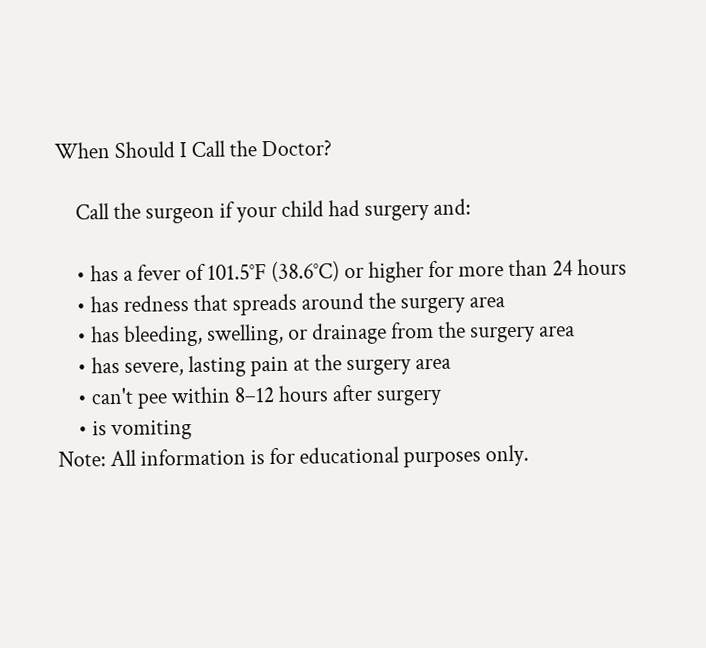When Should I Call the Doctor?

    Call the surgeon if your child had surgery and:

    • has a fever of 101.5°F (38.6°C) or higher for more than 24 hours
    • has redness that spreads around the surgery area
    • has bleeding, swelling, or drainage from the surgery area
    • has severe, lasting pain at the surgery area
    • can't pee within 8–12 hours after surgery
    • is vomiting
Note: All information is for educational purposes only.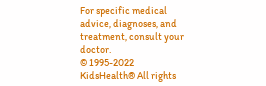For specific medical advice, diagnoses, and treatment, consult your doctor.
© 1995-2022 KidsHealth® All rights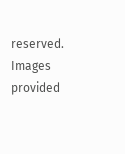reserved. Images provided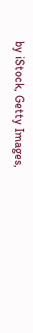by iStock, Getty Images,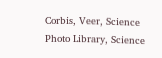Corbis, Veer, Science Photo Library, Science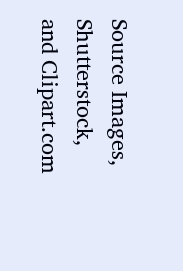Source Images, Shutterstock, and Clipart.com